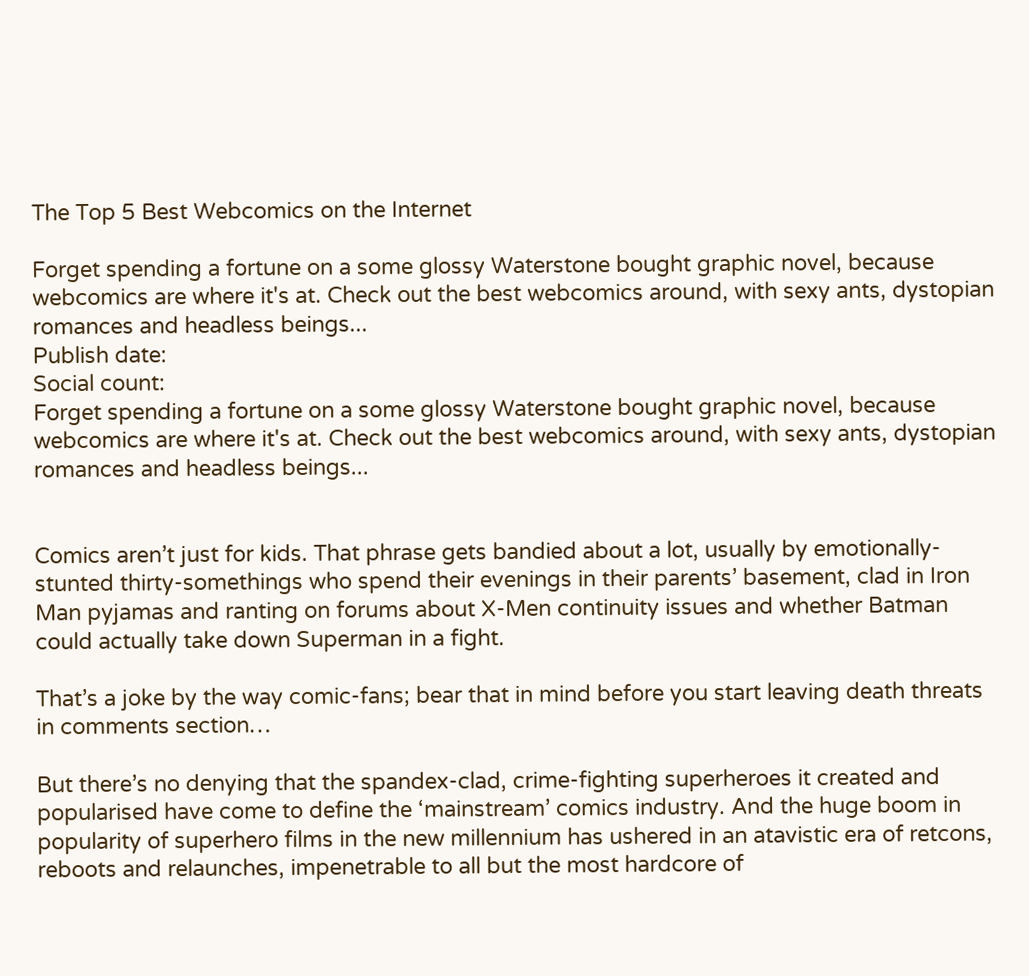The Top 5 Best Webcomics on the Internet

Forget spending a fortune on a some glossy Waterstone bought graphic novel, because webcomics are where it's at. Check out the best webcomics around, with sexy ants, dystopian romances and headless beings...
Publish date:
Social count:
Forget spending a fortune on a some glossy Waterstone bought graphic novel, because webcomics are where it's at. Check out the best webcomics around, with sexy ants, dystopian romances and headless beings...


Comics aren’t just for kids. That phrase gets bandied about a lot, usually by emotionally-stunted thirty-somethings who spend their evenings in their parents’ basement, clad in Iron Man pyjamas and ranting on forums about X-Men continuity issues and whether Batman could actually take down Superman in a fight.

That’s a joke by the way comic-fans; bear that in mind before you start leaving death threats in comments section…

But there’s no denying that the spandex-clad, crime-fighting superheroes it created and popularised have come to define the ‘mainstream’ comics industry. And the huge boom in popularity of superhero films in the new millennium has ushered in an atavistic era of retcons, reboots and relaunches, impenetrable to all but the most hardcore of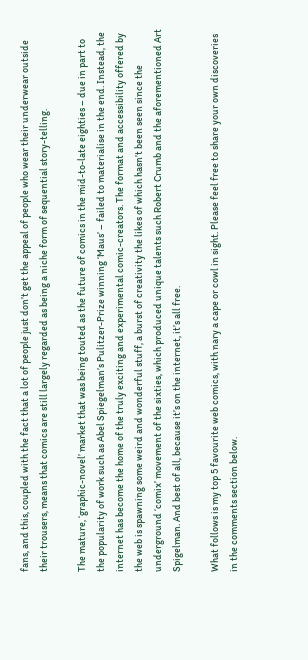fans, and this, coupled with the fact that a lot of people just don’t get the appeal of people who wear their underwear outside their trousers, means that comics are still largely regarded as being a niche form of sequential story-telling.

The mature, ‘graphic-novel’ market that was being touted as the future of comics in the mid-to-late eighties – due in part to the popularity of work such as Abel Spiegelman’s Pulitzer-Prize winning ‘Maus’ – failed to materialise in the end. Instead, the internet has become the home of the truly exciting and experimental comic-creators. The format and accessibility offered by the web is spawning some weird and wonderful stuff, a burst of creativity the likes of which hasn’t been seen since the underground ‘comix’ movement of the sixties, which produced unique talents such Robert Crumb and the aforementioned Art Spigelman. And best of all, because it’s on the internet, it’s all free.

What follows is my top 5 favourite web comics, with nary a cape or cowl in sight. Please feel free to share your own discoveries in the comments section below.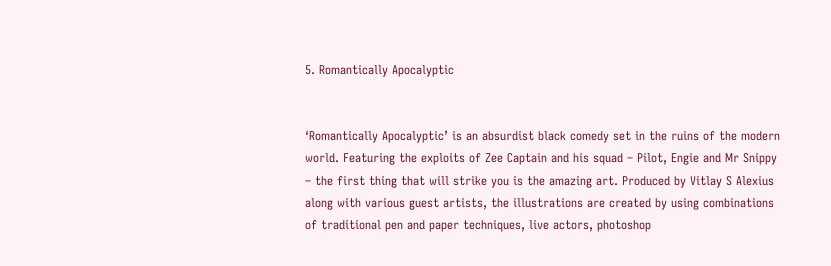5. Romantically Apocalyptic


‘Romantically Apocalyptic’ is an absurdist black comedy set in the ruins of the modern world. Featuring the exploits of Zee Captain and his squad – Pilot, Engie and Mr Snippy – the first thing that will strike you is the amazing art. Produced by Vitlay S Alexius along with various guest artists, the illustrations are created by using combinations of traditional pen and paper techniques, live actors, photoshop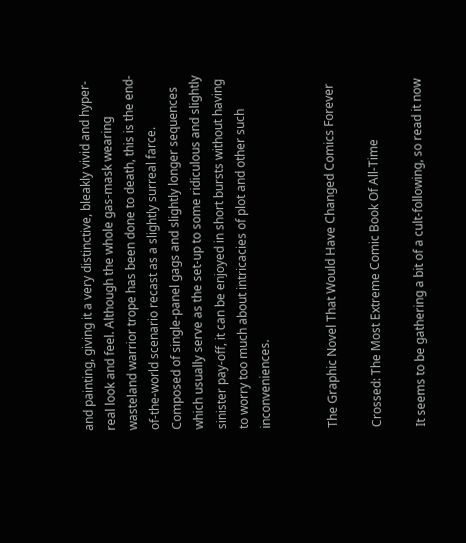and painting, giving it a very distinctive, bleakly vivid and hyper-real look and feel. Although the whole gas-mask wearing wasteland warrior trope has been done to death, this is the end-of-the-world scenario recast as a slightly surreal farce. Composed of single-panel gags and slightly longer sequences which usually serve as the set-up to some ridiculous and slightly sinister pay-off, it can be enjoyed in short bursts without having to worry too much about intricacies of plot and other such inconveniences.


The Graphic Novel That Would Have Changed Comics Forever

Crossed: The Most Extreme Comic Book Of All-Time

It seems to be gathering a bit of a cult-following, so read it now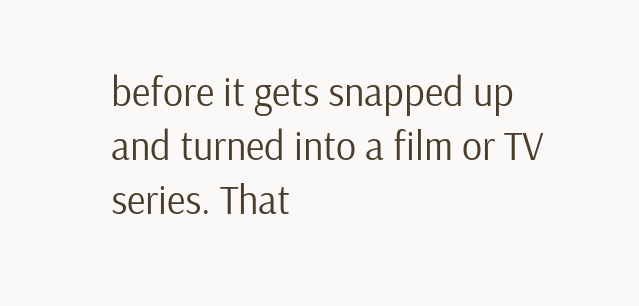before it gets snapped up and turned into a film or TV series. That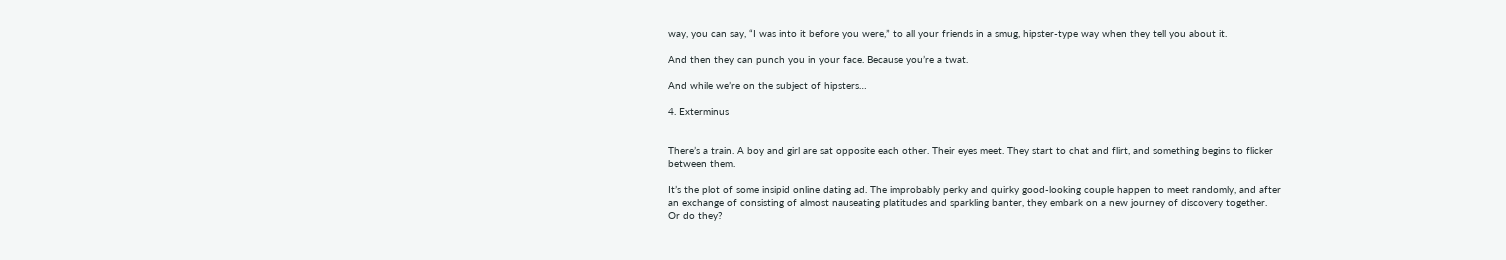way, you can say, “I was into it before you were,” to all your friends in a smug, hipster-type way when they tell you about it.

And then they can punch you in your face. Because you’re a twat.

And while we’re on the subject of hipsters…

4. Exterminus


There’s a train. A boy and girl are sat opposite each other. Their eyes meet. They start to chat and flirt, and something begins to flicker between them.

It’s the plot of some insipid online dating ad. The improbably perky and quirky good-looking couple happen to meet randomly, and after an exchange of consisting of almost nauseating platitudes and sparkling banter, they embark on a new journey of discovery together. Or do they?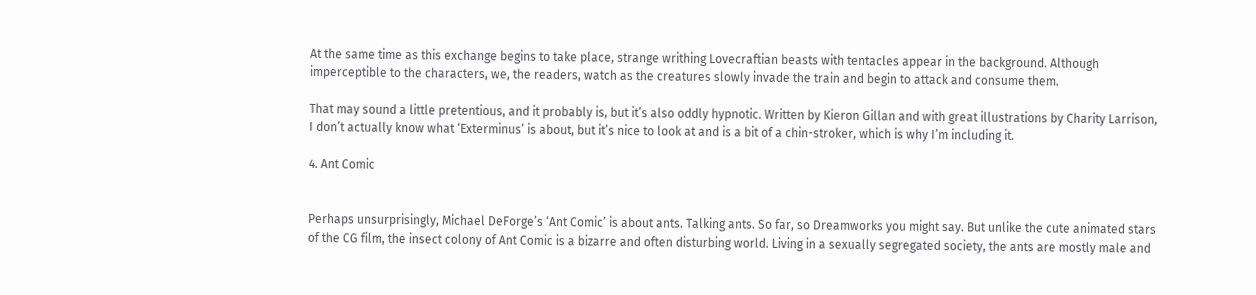At the same time as this exchange begins to take place, strange writhing Lovecraftian beasts with tentacles appear in the background. Although imperceptible to the characters, we, the readers, watch as the creatures slowly invade the train and begin to attack and consume them.

That may sound a little pretentious, and it probably is, but it’s also oddly hypnotic. Written by Kieron Gillan and with great illustrations by Charity Larrison, I don’t actually know what ‘Exterminus’ is about, but it’s nice to look at and is a bit of a chin-stroker, which is why I’m including it.

4. Ant Comic


Perhaps unsurprisingly, Michael DeForge’s ‘Ant Comic’ is about ants. Talking ants. So far, so Dreamworks you might say. But unlike the cute animated stars of the CG film, the insect colony of Ant Comic is a bizarre and often disturbing world. Living in a sexually segregated society, the ants are mostly male and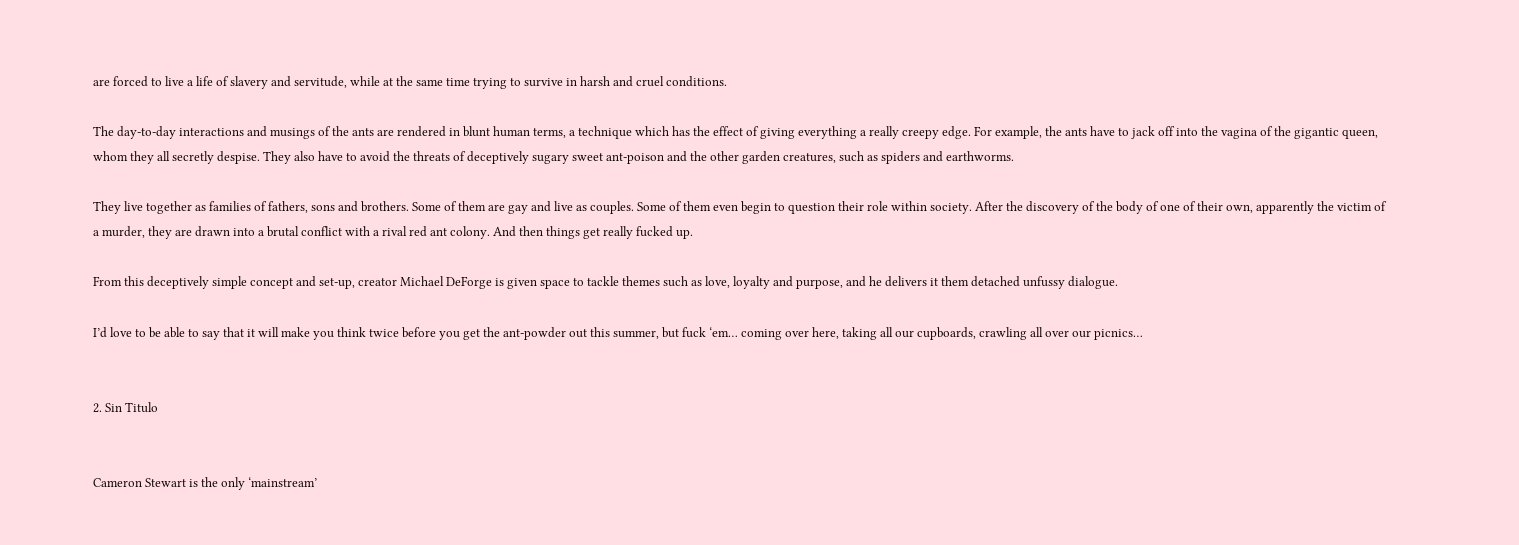are forced to live a life of slavery and servitude, while at the same time trying to survive in harsh and cruel conditions.

The day-to-day interactions and musings of the ants are rendered in blunt human terms, a technique which has the effect of giving everything a really creepy edge. For example, the ants have to jack off into the vagina of the gigantic queen, whom they all secretly despise. They also have to avoid the threats of deceptively sugary sweet ant-poison and the other garden creatures, such as spiders and earthworms.

They live together as families of fathers, sons and brothers. Some of them are gay and live as couples. Some of them even begin to question their role within society. After the discovery of the body of one of their own, apparently the victim of a murder, they are drawn into a brutal conflict with a rival red ant colony. And then things get really fucked up.

From this deceptively simple concept and set-up, creator Michael DeForge is given space to tackle themes such as love, loyalty and purpose, and he delivers it them detached unfussy dialogue.

I’d love to be able to say that it will make you think twice before you get the ant-powder out this summer, but fuck ‘em… coming over here, taking all our cupboards, crawling all over our picnics…


2. Sin Titulo


Cameron Stewart is the only ‘mainstream’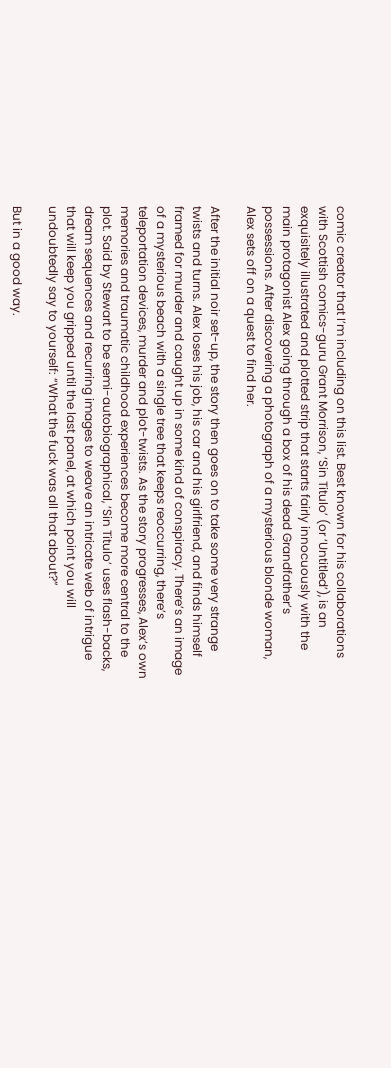comic creator that I’m including on this list. Best known for his collaborations with Scottish comics-guru Grant Morrison, ‘Sin Titulo’ (or ‘Untitled’), is an exquisitely illustrated and plotted strip that starts fairly innocuously with the main protagonist Alex going through a box of his dead Grandfather’s possessions. After discovering a photograph of a mysterious blonde woman, Alex sets off on a quest to find her.

After the initial noir set-up, the story then goes on to take some very strange twists and turns. Alex loses his job, his car and his girlfriend, and finds himself framed for murder and caught up in some kind of conspiracy. There’s an image of a mysterious beach with a single tree that keeps reoccurring, there’s teleportation devices, murder and plot-twists. As the story progresses, Alex’s own memories and traumatic childhood experiences become more central to the plot. Said by Stewart to be semi-autobiographical, ‘Sin Titulo’ uses flash-backs, dream sequences and recurring images to weave an intricate web of intrigue that will keep you gripped until the last panel, at which point you will undoubtedly say to yourself: “What the fuck was all that about?”

But in a good way.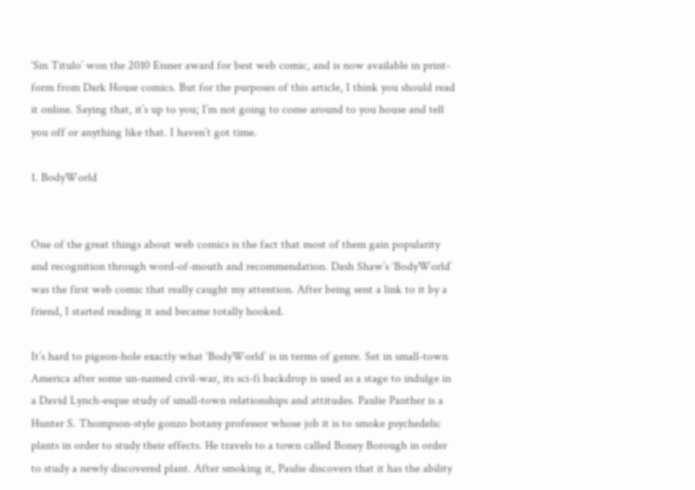‘Sin Titulo’ won the 2010 Eisner award for best web comic, and is now available in print-form from Dark House comics. But for the purposes of this article, I think you should read it online. Saying that, it’s up to you; I’m not going to come around to you house and tell you off or anything like that. I haven’t got time.

1. BodyWorld


One of the great things about web comics is the fact that most of them gain popularity and recognition through word-of-mouth and recommendation. Dash Shaw’s ‘BodyWorld’ was the first web comic that really caught my attention. After being sent a link to it by a friend, I started reading it and became totally hooked.

It’s hard to pigeon-hole exactly what ‘BodyWorld’ is in terms of genre. Set in small-town America after some un-named civil-war, its sci-fi backdrop is used as a stage to indulge in a David Lynch-esque study of small-town relationships and attitudes. Paulie Panther is a Hunter S. Thompson-style gonzo botany professor whose job it is to smoke psychedelic plants in order to study their effects. He travels to a town called Boney Borough in order to study a newly discovered plant. After smoking it, Paulie discovers that it has the ability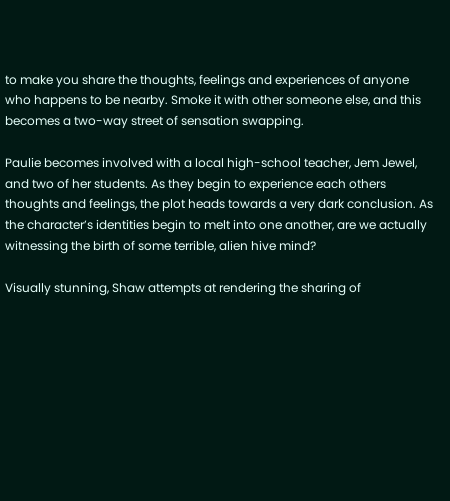to make you share the thoughts, feelings and experiences of anyone who happens to be nearby. Smoke it with other someone else, and this becomes a two-way street of sensation swapping.

Paulie becomes involved with a local high-school teacher, Jem Jewel, and two of her students. As they begin to experience each others thoughts and feelings, the plot heads towards a very dark conclusion. As the character’s identities begin to melt into one another, are we actually witnessing the birth of some terrible, alien hive mind?

Visually stunning, Shaw attempts at rendering the sharing of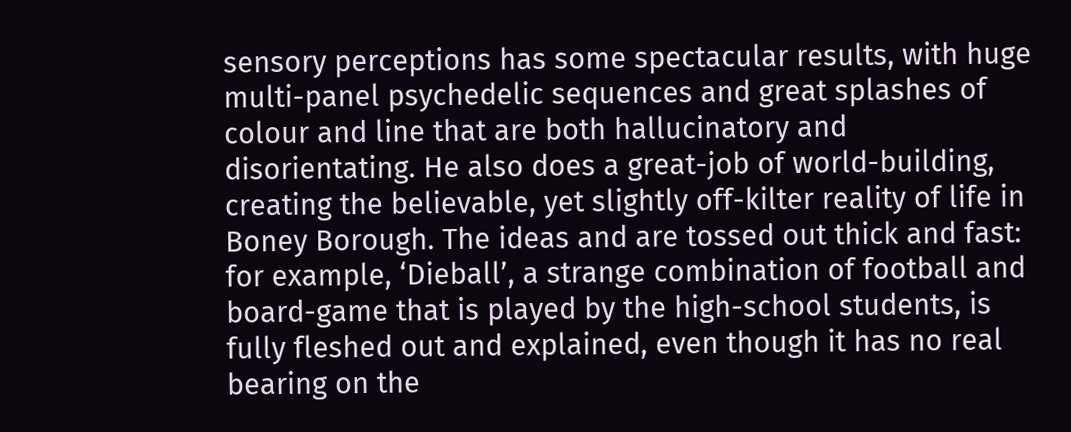sensory perceptions has some spectacular results, with huge multi-panel psychedelic sequences and great splashes of colour and line that are both hallucinatory and disorientating. He also does a great-job of world-building, creating the believable, yet slightly off-kilter reality of life in Boney Borough. The ideas and are tossed out thick and fast: for example, ‘Dieball’, a strange combination of football and board-game that is played by the high-school students, is fully fleshed out and explained, even though it has no real bearing on the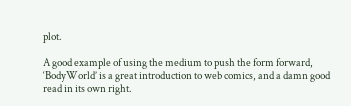plot.

A good example of using the medium to push the form forward, ‘BodyWorld’ is a great introduction to web comics, and a damn good read in its own right.